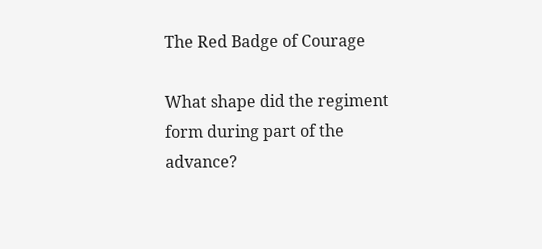The Red Badge of Courage

What shape did the regiment form during part of the advance?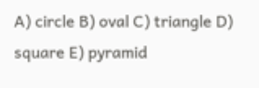A) circle B) oval C) triangle D) square E) pyramid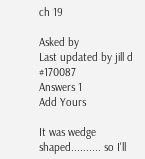ch 19

Asked by
Last updated by jill d #170087
Answers 1
Add Yours

It was wedge shaped.......... so I'll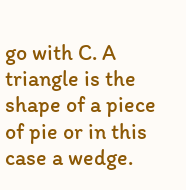go with C. A triangle is the shape of a piece of pie or in this case a wedge.